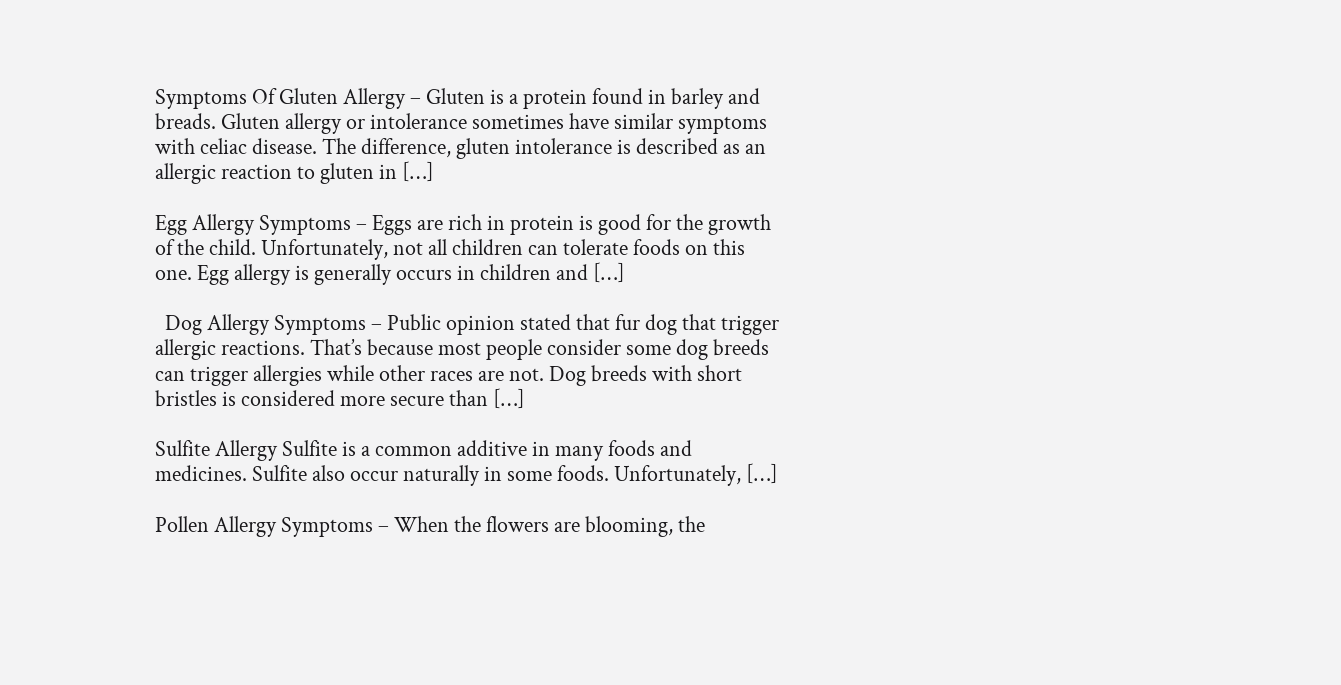Symptoms Of Gluten Allergy – Gluten is a protein found in barley and breads. Gluten allergy or intolerance sometimes have similar symptoms with celiac disease. The difference, gluten intolerance is described as an allergic reaction to gluten in […]

Egg Allergy Symptoms – Eggs are rich in protein is good for the growth of the child. Unfortunately, not all children can tolerate foods on this one. Egg allergy is generally occurs in children and […]

  Dog Allergy Symptoms – Public opinion stated that fur dog that trigger allergic reactions. That’s because most people consider some dog breeds can trigger allergies while other races are not. Dog breeds with short bristles is considered more secure than […]

Sulfite Allergy Sulfite is a common additive in many foods and medicines. Sulfite also occur naturally in some foods. Unfortunately, […]

Pollen Allergy Symptoms – When the flowers are blooming, the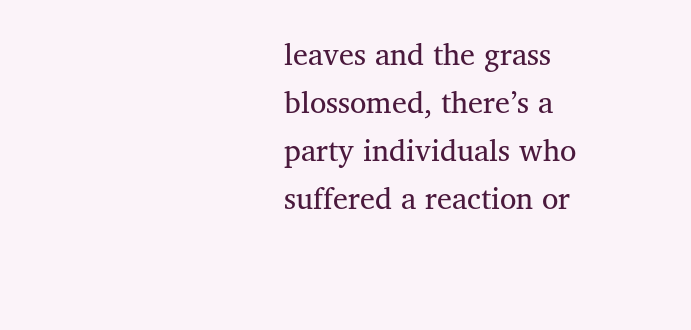leaves and the grass blossomed, there’s a party individuals who suffered a reaction or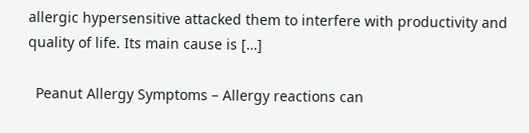allergic hypersensitive attacked them to interfere with productivity and quality of life. Its main cause is […]

  Peanut Allergy Symptoms – Allergy reactions can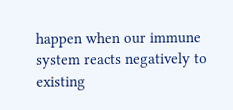happen when our immune system reacts negatively to existing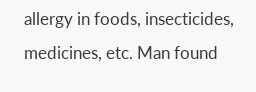allergy in foods, insecticides, medicines, etc. Man found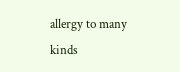allergy to many kinds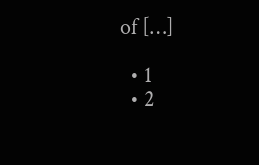of […]

  • 1
  • 2